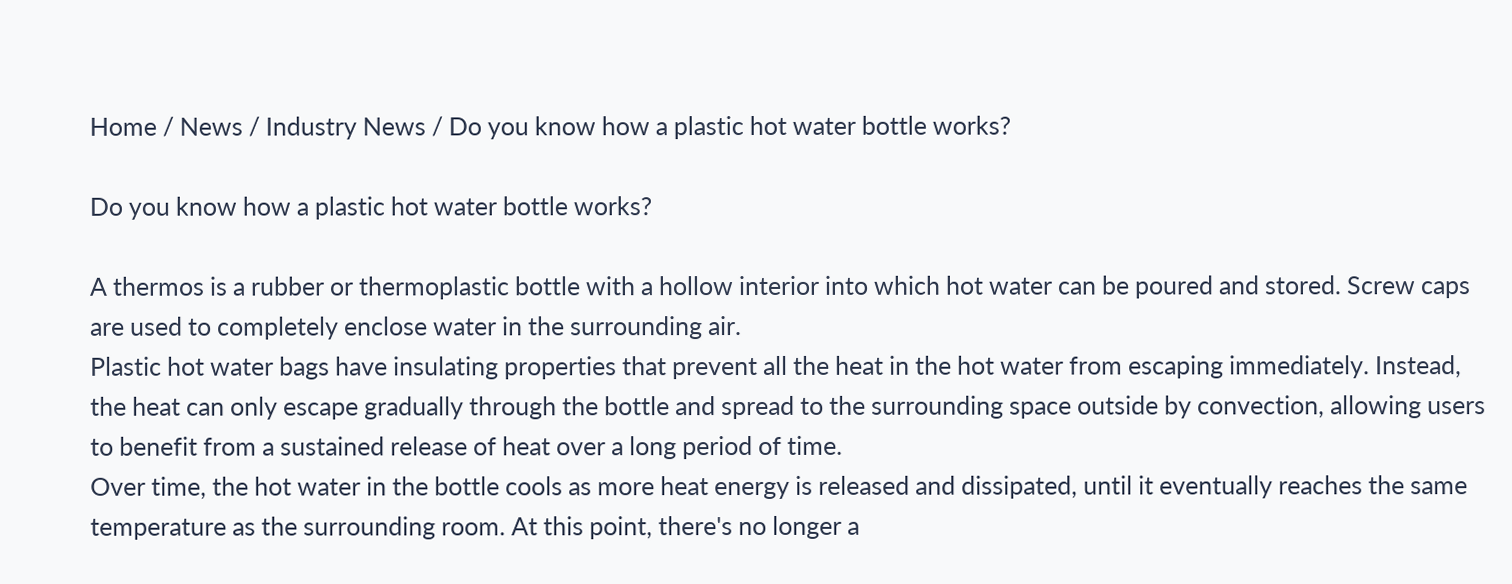Home / News / Industry News / Do you know how a plastic hot water bottle works?

Do you know how a plastic hot water bottle works?

A thermos is a rubber or thermoplastic bottle with a hollow interior into which hot water can be poured and stored. Screw caps are used to completely enclose water in the surrounding air.
Plastic hot water bags have insulating properties that prevent all the heat in the hot water from escaping immediately. Instead, the heat can only escape gradually through the bottle and spread to the surrounding space outside by convection, allowing users to benefit from a sustained release of heat over a long period of time.
Over time, the hot water in the bottle cools as more heat energy is released and dissipated, until it eventually reaches the same temperature as the surrounding room. At this point, there's no longer a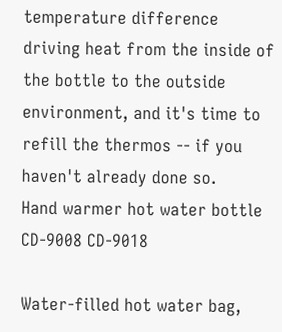temperature difference driving heat from the inside of the bottle to the outside environment, and it's time to refill the thermos -- if you haven't already done so.
Hand warmer hot water bottle CD-9008 CD-9018

Water-filled hot water bag,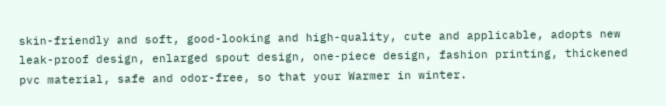skin-friendly and soft, good-looking and high-quality, cute and applicable, adopts new leak-proof design, enlarged spout design, one-piece design, fashion printing, thickened pvc material, safe and odor-free, so that your Warmer in winter.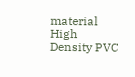material High Density PVC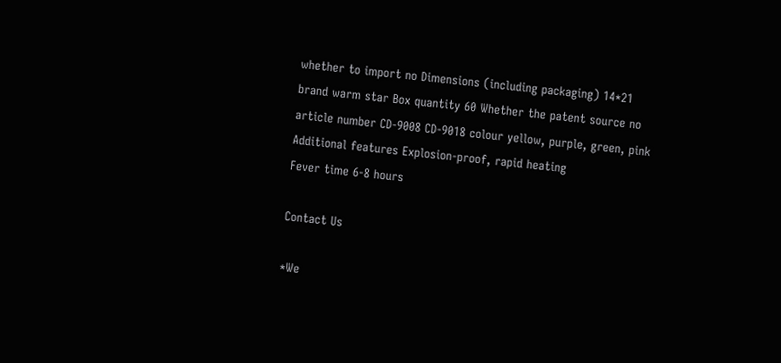whether to import no Dimensions (including packaging) 14*21
brand warm star Box quantity 60 Whether the patent source no
article number CD-9008 CD-9018 colour yellow, purple, green, pink Additional features Explosion-proof, rapid heating
Fever time 6-8 hours

Contact Us

*We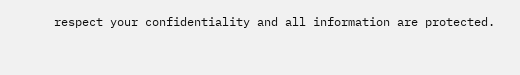respect your confidentiality and all information are protected.